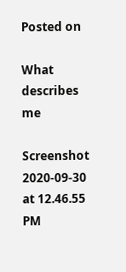Posted on

What describes me

Screenshot 2020-09-30 at 12.46.55 PM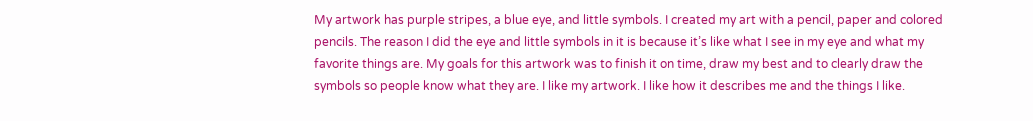My artwork has purple stripes, a blue eye, and little symbols. I created my art with a pencil, paper and colored pencils. The reason I did the eye and little symbols in it is because it’s like what I see in my eye and what my favorite things are. My goals for this artwork was to finish it on time, draw my best and to clearly draw the symbols so people know what they are. I like my artwork. I like how it describes me and the things I like.